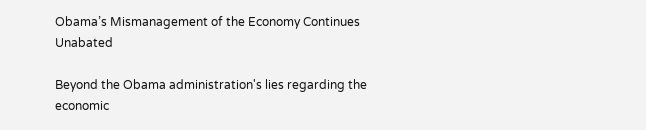Obama’s Mismanagement of the Economy Continues Unabated

Beyond the Obama administration's lies regarding the economic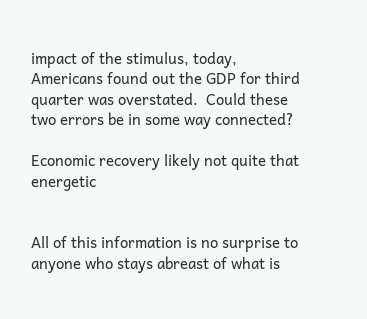impact of the stimulus, today, Americans found out the GDP for third quarter was overstated.  Could these two errors be in some way connected?

Economic recovery likely not quite that energetic


All of this information is no surprise to anyone who stays abreast of what is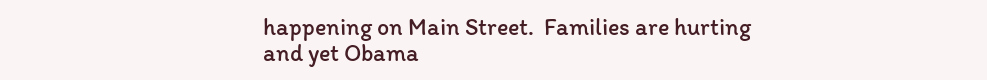happening on Main Street.  Families are hurting and yet Obama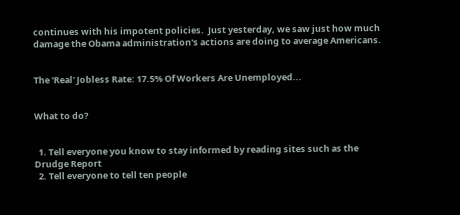continues with his impotent policies.  Just yesterday, we saw just how much damage the Obama administration's actions are doing to average Americans.


The 'Real' Jobless Rate: 17.5% Of Workers Are Unemployed...


What to do?


  1. Tell everyone you know to stay informed by reading sites such as the Drudge Report
  2. Tell everyone to tell ten people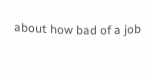about how bad of a job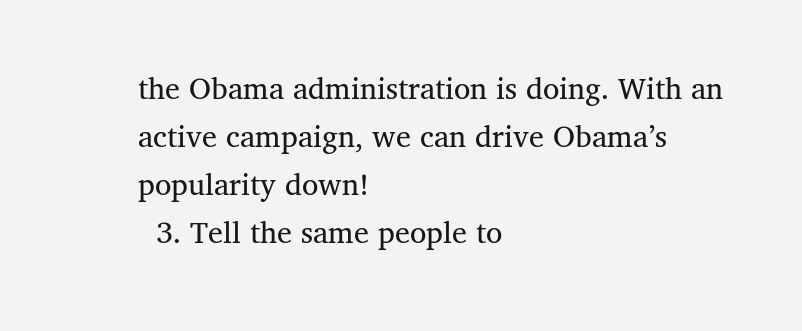the Obama administration is doing. With an active campaign, we can drive Obama’s popularity down!
  3. Tell the same people to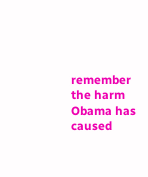remember the harm Obama has caused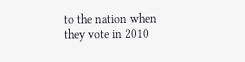to the nation when they vote in 2010